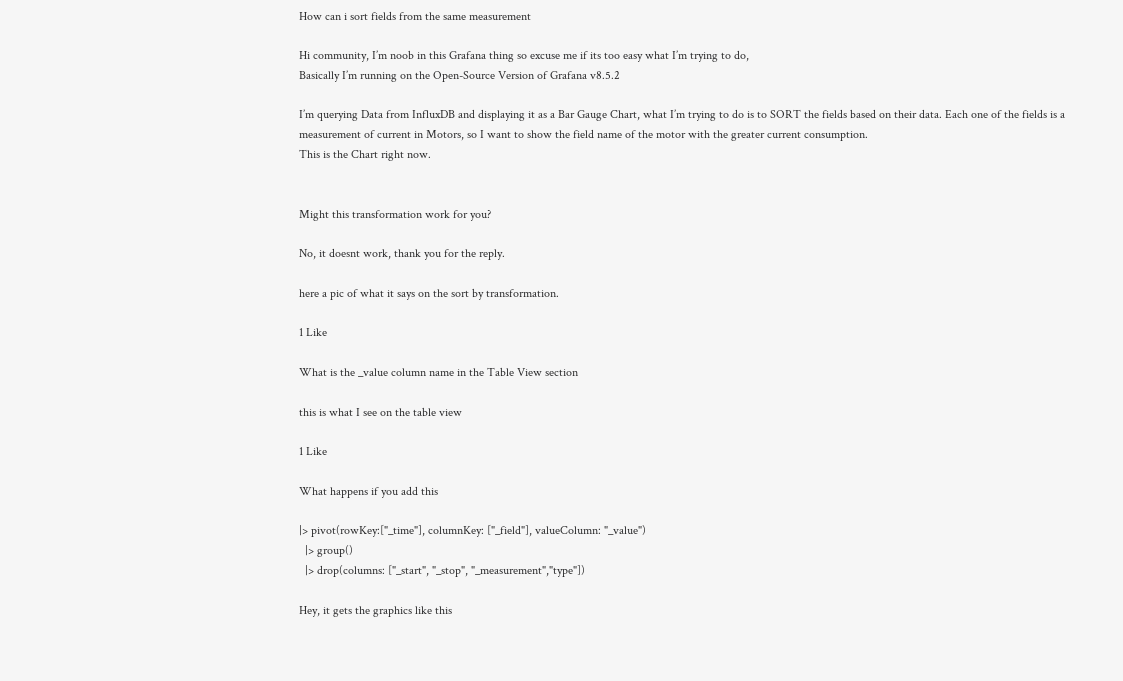How can i sort fields from the same measurement

Hi community, I’m noob in this Grafana thing so excuse me if its too easy what I’m trying to do,
Basically I’m running on the Open-Source Version of Grafana v8.5.2

I’m querying Data from InfluxDB and displaying it as a Bar Gauge Chart, what I’m trying to do is to SORT the fields based on their data. Each one of the fields is a measurement of current in Motors, so I want to show the field name of the motor with the greater current consumption.
This is the Chart right now.


Might this transformation work for you?

No, it doesnt work, thank you for the reply.

here a pic of what it says on the sort by transformation.

1 Like

What is the _value column name in the Table View section

this is what I see on the table view

1 Like

What happens if you add this

|> pivot(rowKey:["_time"], columnKey: ["_field"], valueColumn: "_value")
  |> group()
  |> drop(columns: ["_start", "_stop", "_measurement","type"])

Hey, it gets the graphics like this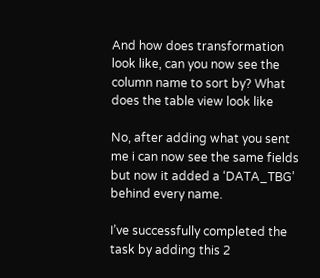And how does transformation look like, can you now see the column name to sort by? What does the table view look like

No, after adding what you sent me i can now see the same fields but now it added a ‘DATA_TBG’ behind every name.

I’ve successfully completed the task by adding this 2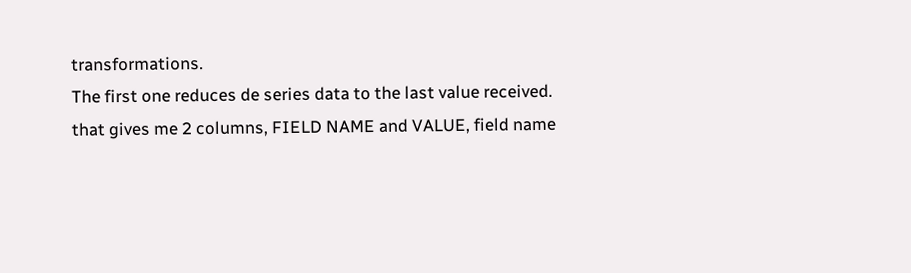transformations.
The first one reduces de series data to the last value received.
that gives me 2 columns, FIELD NAME and VALUE, field name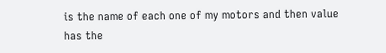is the name of each one of my motors and then value has the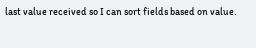last value received so I can sort fields based on value.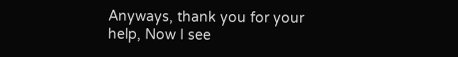Anyways, thank you for your help, Now I see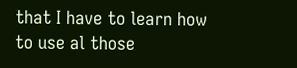that I have to learn how to use al those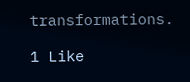transformations.

1 Like